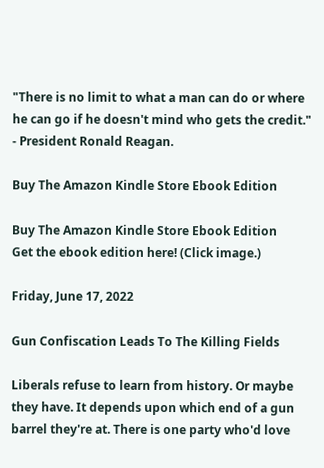"There is no limit to what a man can do or where he can go if he doesn't mind who gets the credit." - President Ronald Reagan.

Buy The Amazon Kindle Store Ebook Edition

Buy The Amazon Kindle Store Ebook Edition
Get the ebook edition here! (Click image.)

Friday, June 17, 2022

Gun Confiscation Leads To The Killing Fields

Liberals refuse to learn from history. Or maybe they have. It depends upon which end of a gun barrel they're at. There is one party who'd love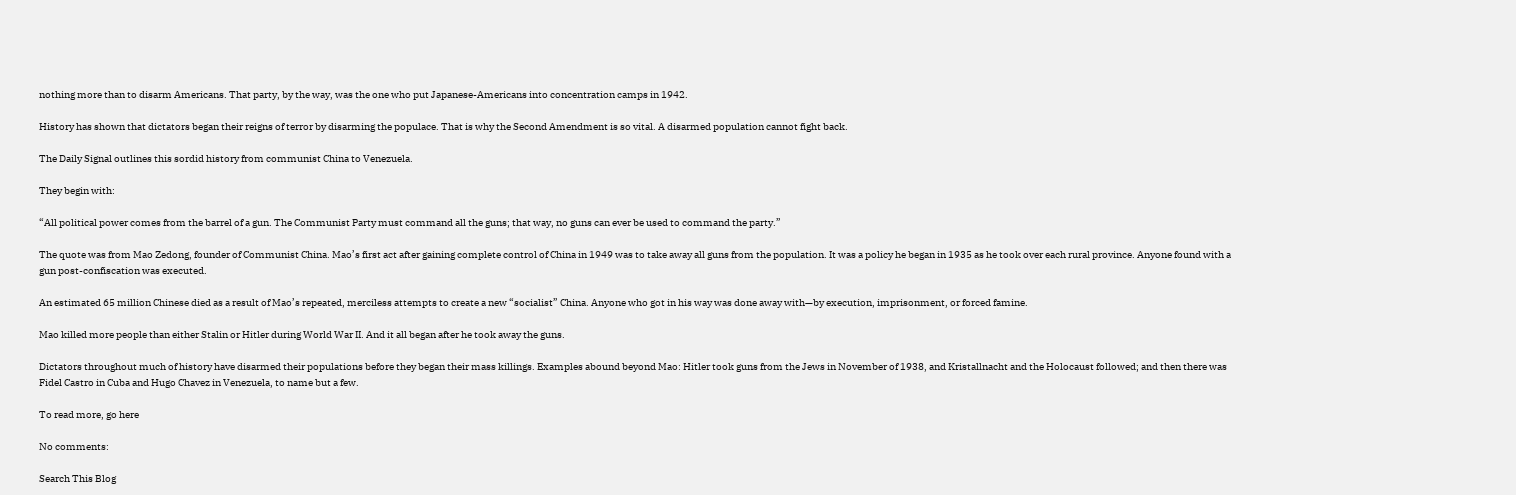nothing more than to disarm Americans. That party, by the way, was the one who put Japanese-Americans into concentration camps in 1942.

History has shown that dictators began their reigns of terror by disarming the populace. That is why the Second Amendment is so vital. A disarmed population cannot fight back.

The Daily Signal outlines this sordid history from communist China to Venezuela.

They begin with:

“All political power comes from the barrel of a gun. The Communist Party must command all the guns; that way, no guns can ever be used to command the party.”

The quote was from Mao Zedong, founder of Communist China. Mao’s first act after gaining complete control of China in 1949 was to take away all guns from the population. It was a policy he began in 1935 as he took over each rural province. Anyone found with a gun post-confiscation was executed.

An estimated 65 million Chinese died as a result of Mao’s repeated, merciless attempts to create a new “socialist” China. Anyone who got in his way was done away with—by execution, imprisonment, or forced famine.

Mao killed more people than either Stalin or Hitler during World War II. And it all began after he took away the guns.

Dictators throughout much of history have disarmed their populations before they began their mass killings. Examples abound beyond Mao: Hitler took guns from the Jews in November of 1938, and Kristallnacht and the Holocaust followed; and then there was Fidel Castro in Cuba and Hugo Chavez in Venezuela, to name but a few.

To read more, go here

No comments:

Search This Blog